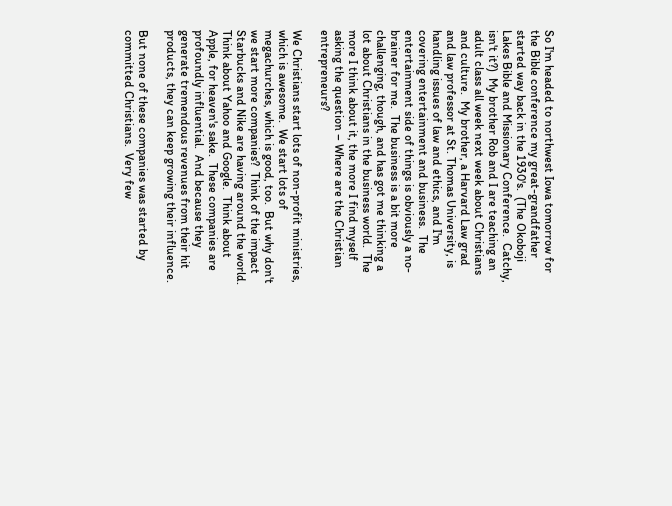So I'm headed to northwest Iowa tomorrow for the Bible conference my great-grandfather started way back in the 1930's.  (The Okoboji Lakes Bible and Missionary Conference.  Catchy, isn't it?)  My brother Rob and I are teaching an adult class all week next week about Christians and culture.  My brother, a Harvard Law grad and law professor at St. Thomas University, is handling issues of law and ethics, and I'm covering entertainment and business.  The entertainment side of things is obviously a no-brainer for me.  The business is a bit more challenging, though, and has got me thinking a lot about Christians in the business world.  The more I think about it, the more I find myself asking the question – Where are the Christian entrepreneurs?

We Christians start lots of non-profit ministries, which is awesome.  We start lots of megachurches, which is good, too.  But why don't we start more companies?  Think of the impact Starbucks and Nike are having around the world.  Think about Yahoo and Google.  Think about Apple, for heaven's sake.  These companies are profoundly influential.  And because they generate tremendous revenues from their hit products, they can keep growing their influence.

But none of these companies was started by committed Christians.  Very few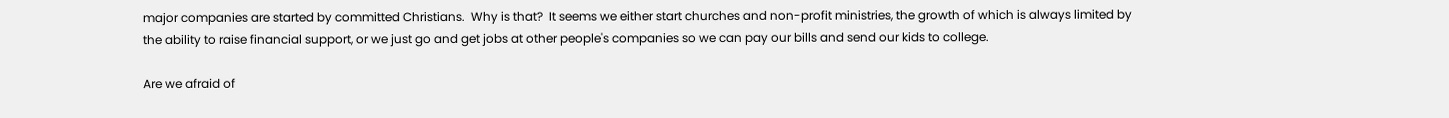major companies are started by committed Christians.  Why is that?  It seems we either start churches and non-profit ministries, the growth of which is always limited by the ability to raise financial support, or we just go and get jobs at other people's companies so we can pay our bills and send our kids to college.

Are we afraid of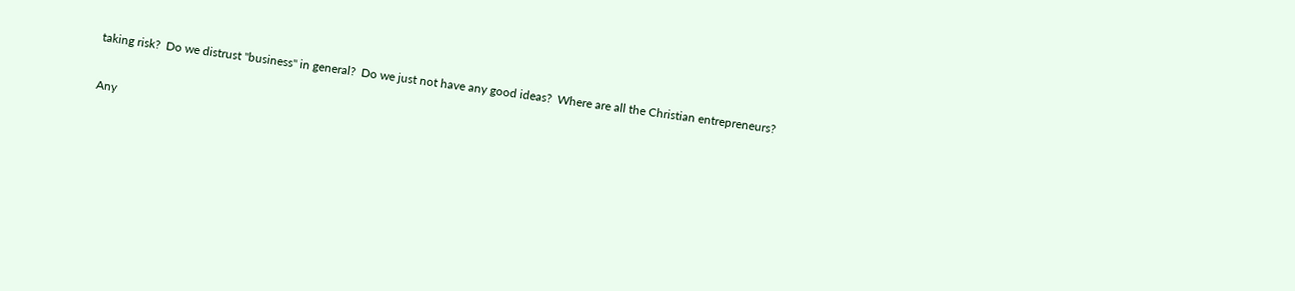taking risk?  Do we distrust "business" in general?  Do we just not have any good ideas?  Where are all the Christian entrepreneurs?

Any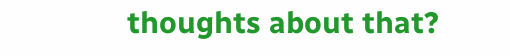thoughts about that?